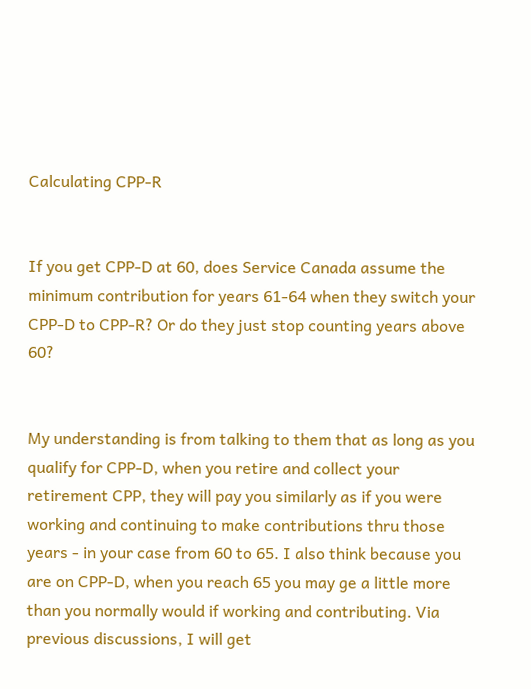Calculating CPP-R


If you get CPP-D at 60, does Service Canada assume the minimum contribution for years 61-64 when they switch your CPP-D to CPP-R? Or do they just stop counting years above 60?


My understanding is from talking to them that as long as you qualify for CPP-D, when you retire and collect your retirement CPP, they will pay you similarly as if you were working and continuing to make contributions thru those years - in your case from 60 to 65. I also think because you are on CPP-D, when you reach 65 you may ge a little more than you normally would if working and contributing. Via previous discussions, I will get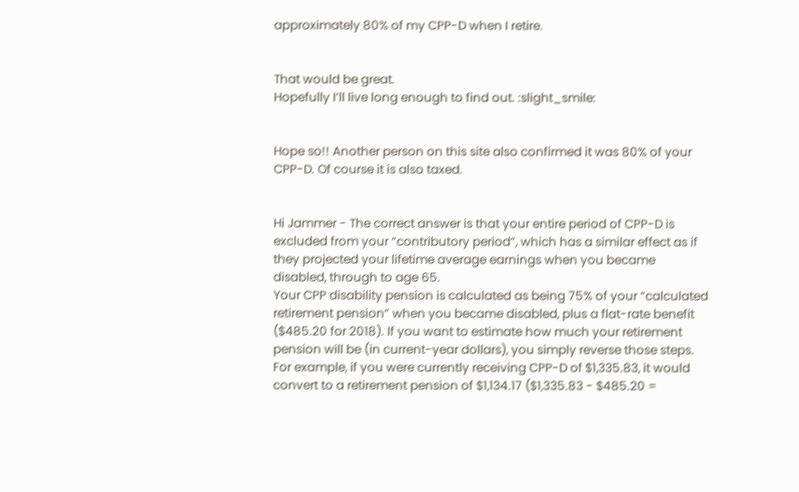approximately 80% of my CPP-D when I retire.


That would be great.
Hopefully I’ll live long enough to find out. :slight_smile:


Hope so!! Another person on this site also confirmed it was 80% of your CPP-D. Of course it is also taxed.


Hi Jammer - The correct answer is that your entire period of CPP-D is excluded from your “contributory period”, which has a similar effect as if they projected your lifetime average earnings when you became disabled, through to age 65.
Your CPP disability pension is calculated as being 75% of your “calculated retirement pension” when you became disabled, plus a flat-rate benefit ($485.20 for 2018). If you want to estimate how much your retirement pension will be (in current-year dollars), you simply reverse those steps.
For example, if you were currently receiving CPP-D of $1,335.83, it would convert to a retirement pension of $1,134.17 ($1,335.83 - $485.20 =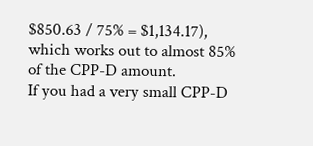$850.63 / 75% = $1,134.17), which works out to almost 85% of the CPP-D amount.
If you had a very small CPP-D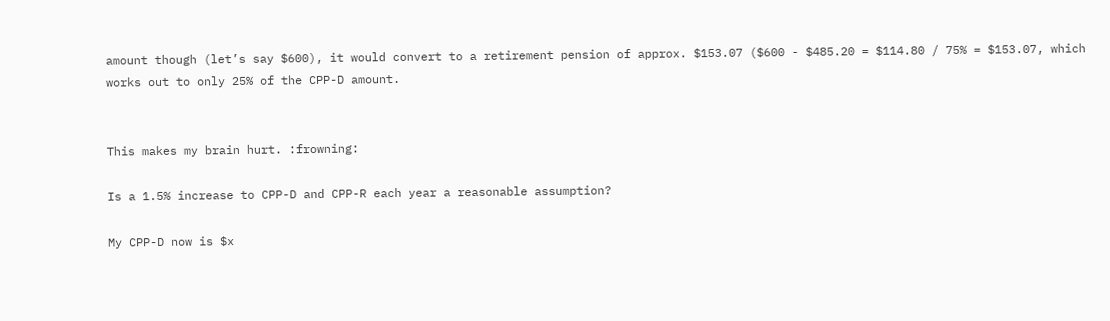amount though (let’s say $600), it would convert to a retirement pension of approx. $153.07 ($600 - $485.20 = $114.80 / 75% = $153.07, which works out to only 25% of the CPP-D amount.


This makes my brain hurt. :frowning:

Is a 1.5% increase to CPP-D and CPP-R each year a reasonable assumption?

My CPP-D now is $x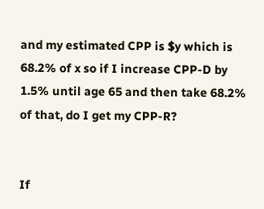and my estimated CPP is $y which is 68.2% of x so if I increase CPP-D by 1.5% until age 65 and then take 68.2% of that, do I get my CPP-R?


If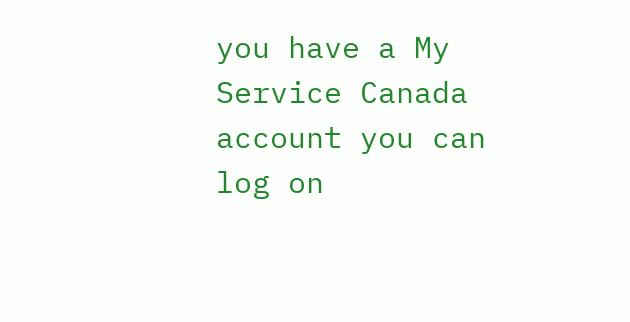you have a My Service Canada account you can log on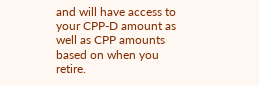and will have access to your CPP-D amount as well as CPP amounts based on when you retire.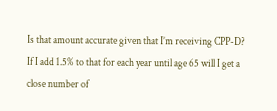Is that amount accurate given that I’m receiving CPP-D?
If I add 1.5% to that for each year until age 65 will I get a close number of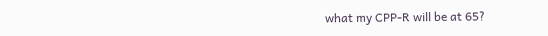what my CPP-R will be at 65?